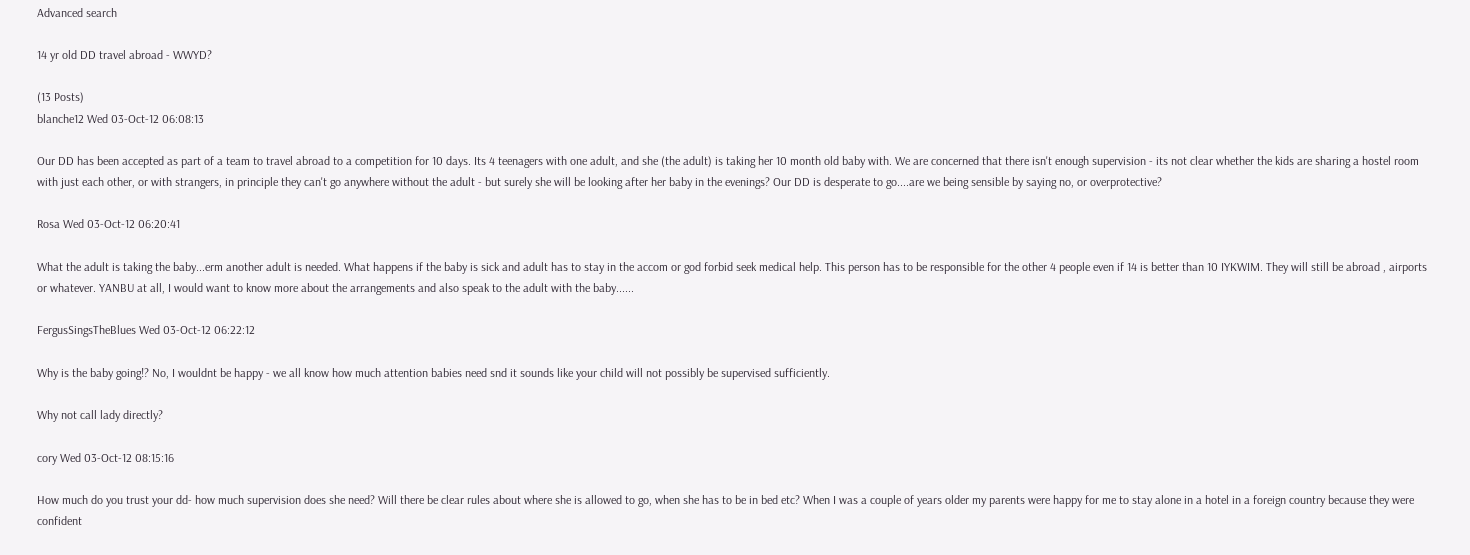Advanced search

14 yr old DD travel abroad - WWYD?

(13 Posts)
blanche12 Wed 03-Oct-12 06:08:13

Our DD has been accepted as part of a team to travel abroad to a competition for 10 days. Its 4 teenagers with one adult, and she (the adult) is taking her 10 month old baby with. We are concerned that there isn't enough supervision - its not clear whether the kids are sharing a hostel room with just each other, or with strangers, in principle they can't go anywhere without the adult - but surely she will be looking after her baby in the evenings? Our DD is desperate to go....are we being sensible by saying no, or overprotective?

Rosa Wed 03-Oct-12 06:20:41

What the adult is taking the baby...erm another adult is needed. What happens if the baby is sick and adult has to stay in the accom or god forbid seek medical help. This person has to be responsible for the other 4 people even if 14 is better than 10 IYKWIM. They will still be abroad , airports or whatever. YANBU at all, I would want to know more about the arrangements and also speak to the adult with the baby......

FergusSingsTheBlues Wed 03-Oct-12 06:22:12

Why is the baby going!? No, I wouldnt be happy - we all know how much attention babies need snd it sounds like your child will not possibly be supervised sufficiently.

Why not call lady directly?

cory Wed 03-Oct-12 08:15:16

How much do you trust your dd- how much supervision does she need? Will there be clear rules about where she is allowed to go, when she has to be in bed etc? When I was a couple of years older my parents were happy for me to stay alone in a hotel in a foreign country because they were confident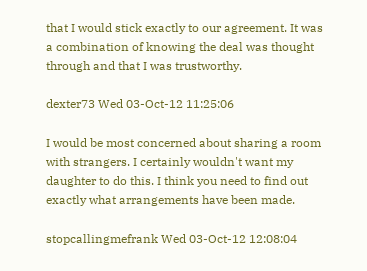that I would stick exactly to our agreement. It was a combination of knowing the deal was thought through and that I was trustworthy.

dexter73 Wed 03-Oct-12 11:25:06

I would be most concerned about sharing a room with strangers. I certainly wouldn't want my daughter to do this. I think you need to find out exactly what arrangements have been made.

stopcallingmefrank Wed 03-Oct-12 12:08:04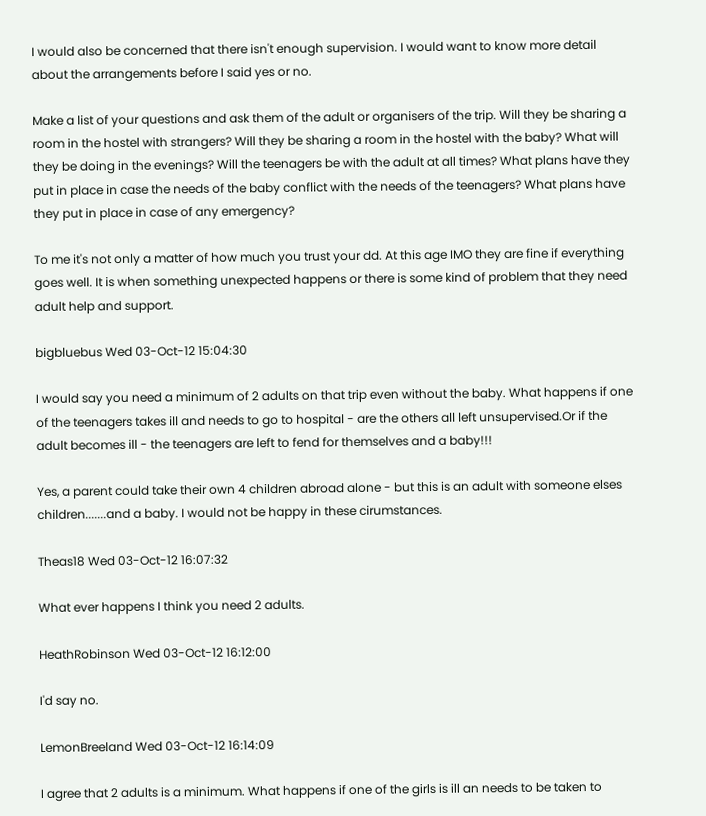I would also be concerned that there isn't enough supervision. I would want to know more detail about the arrangements before I said yes or no.

Make a list of your questions and ask them of the adult or organisers of the trip. Will they be sharing a room in the hostel with strangers? Will they be sharing a room in the hostel with the baby? What will they be doing in the evenings? Will the teenagers be with the adult at all times? What plans have they put in place in case the needs of the baby conflict with the needs of the teenagers? What plans have they put in place in case of any emergency?

To me it's not only a matter of how much you trust your dd. At this age IMO they are fine if everything goes well. It is when something unexpected happens or there is some kind of problem that they need adult help and support.

bigbluebus Wed 03-Oct-12 15:04:30

I would say you need a minimum of 2 adults on that trip even without the baby. What happens if one of the teenagers takes ill and needs to go to hospital - are the others all left unsupervised.Or if the adult becomes ill - the teenagers are left to fend for themselves and a baby!!!

Yes, a parent could take their own 4 children abroad alone - but this is an adult with someone elses children.......and a baby. I would not be happy in these cirumstances.

Theas18 Wed 03-Oct-12 16:07:32

What ever happens I think you need 2 adults.

HeathRobinson Wed 03-Oct-12 16:12:00

I'd say no.

LemonBreeland Wed 03-Oct-12 16:14:09

I agree that 2 adults is a minimum. What happens if one of the girls is ill an needs to be taken to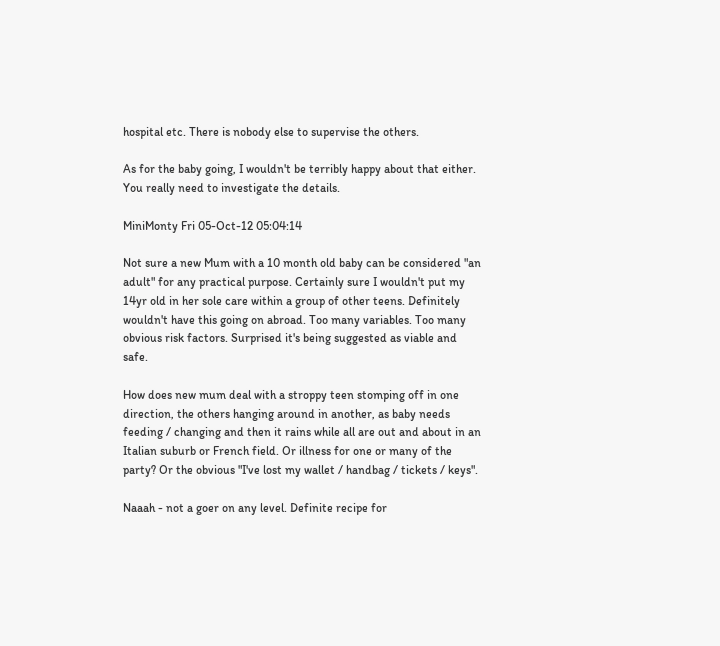hospital etc. There is nobody else to supervise the others.

As for the baby going, I wouldn't be terribly happy about that either. You really need to investigate the details.

MiniMonty Fri 05-Oct-12 05:04:14

Not sure a new Mum with a 10 month old baby can be considered "an adult" for any practical purpose. Certainly sure I wouldn't put my 14yr old in her sole care within a group of other teens. Definitely wouldn't have this going on abroad. Too many variables. Too many obvious risk factors. Surprised it's being suggested as viable and safe.

How does new mum deal with a stroppy teen stomping off in one direction, the others hanging around in another, as baby needs feeding / changing and then it rains while all are out and about in an Italian suburb or French field. Or illness for one or many of the party? Or the obvious "I've lost my wallet / handbag / tickets / keys".

Naaah - not a goer on any level. Definite recipe for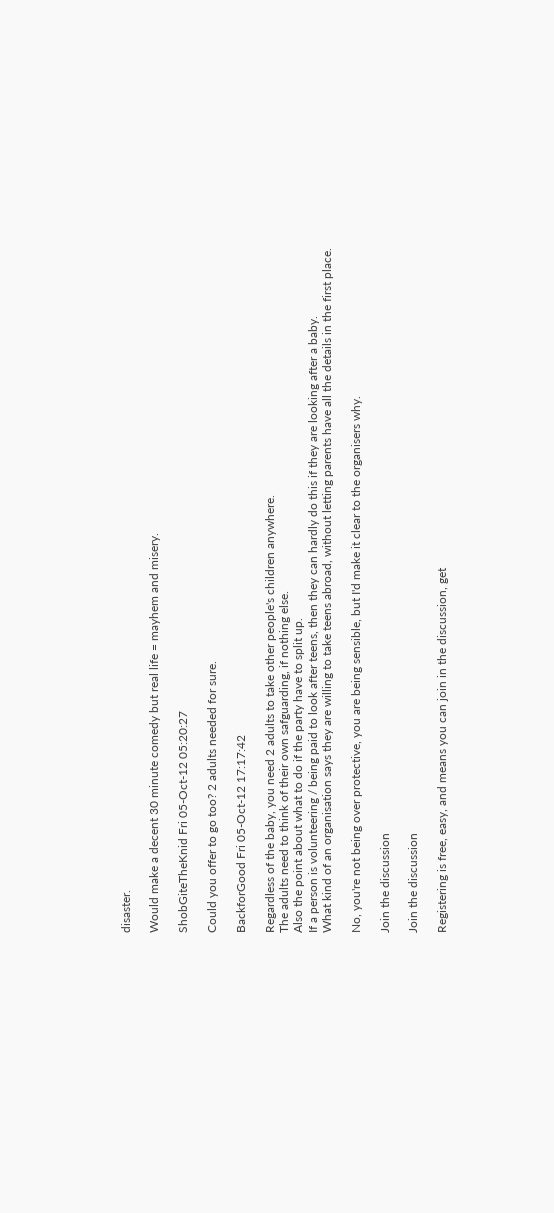disaster.

Would make a decent 30 minute comedy but real life = mayhem and misery.

ShobGiteTheKnid Fri 05-Oct-12 05:20:27

Could you offer to go too? 2 adults needed for sure.

BackforGood Fri 05-Oct-12 17:17:42

Regardless of the baby, you need 2 adults to take other people's children anywhere.
The adults need to think of their own safguarding, if nothing else.
Also the point about what to do if the party have to split up.
If a person is volunteering / being paid to look after teens, then they can hardly do this if they are looking after a baby.
What kind of an organisation says they are willing to take teens abroad, without letting parents have all the details in the first place.

No, you're not being over protective, you are being sensible, but I'd make it clear to the organisers why.

Join the discussion

Join the discussion

Registering is free, easy, and means you can join in the discussion, get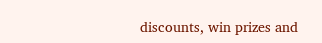discounts, win prizes and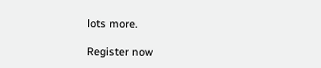lots more.

Register now